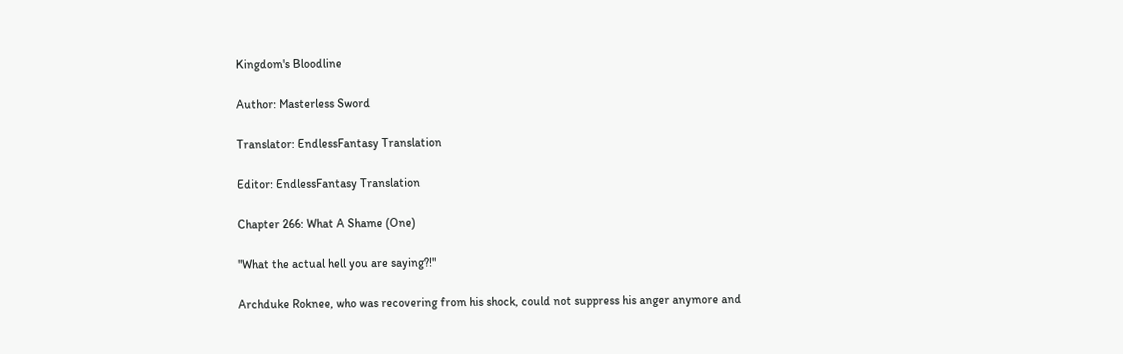Kingdom's Bloodline

Author: Masterless Sword

Translator: EndlessFantasy Translation

Editor: EndlessFantasy Translation

Chapter 266: What A Shame (One)

"What the actual hell you are saying?!"

Archduke Roknee, who was recovering from his shock, could not suppress his anger anymore and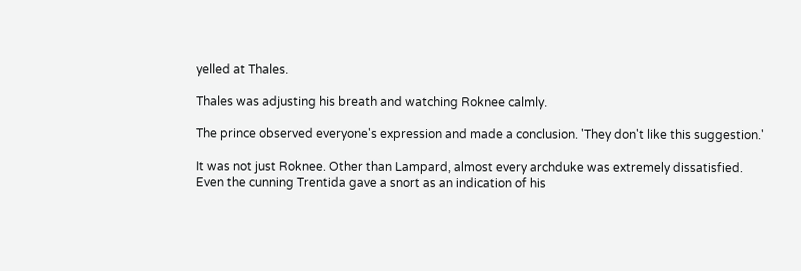yelled at Thales.

Thales was adjusting his breath and watching Roknee calmly.

The prince observed everyone's expression and made a conclusion. 'They don't like this suggestion.'

It was not just Roknee. Other than Lampard, almost every archduke was extremely dissatisfied. Even the cunning Trentida gave a snort as an indication of his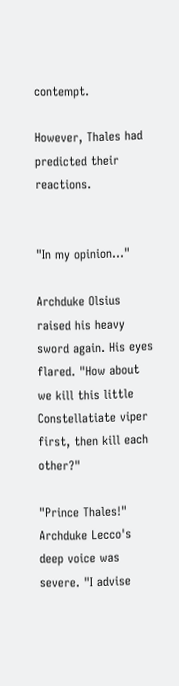contempt.

However, Thales had predicted their reactions.


"In my opinion…"

Archduke Olsius raised his heavy sword again. His eyes flared. "How about we kill this little Constellatiate viper first, then kill each other?"

"Prince Thales!" Archduke Lecco's deep voice was severe. "I advise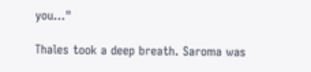you…"

Thales took a deep breath. Saroma was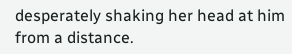desperately shaking her head at him from a distance.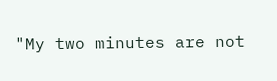"My two minutes are not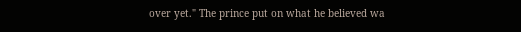over yet." The prince put on what he believed wa